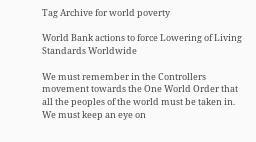Tag Archive for world poverty

World Bank actions to force Lowering of Living Standards Worldwide

We must remember in the Controllers movement towards the One World Order that all the peoples of the world must be taken in. We must keep an eye on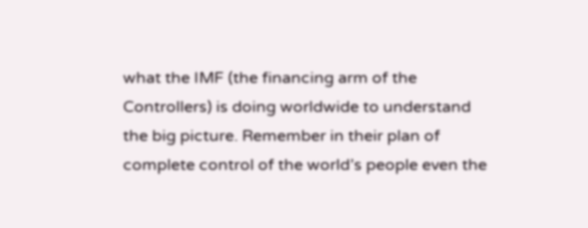what the IMF (the financing arm of the Controllers) is doing worldwide to understand the big picture. Remember in their plan of complete control of the world’s people even the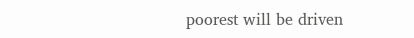poorest will be driven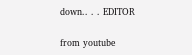down.. . . EDITOR

from youtube